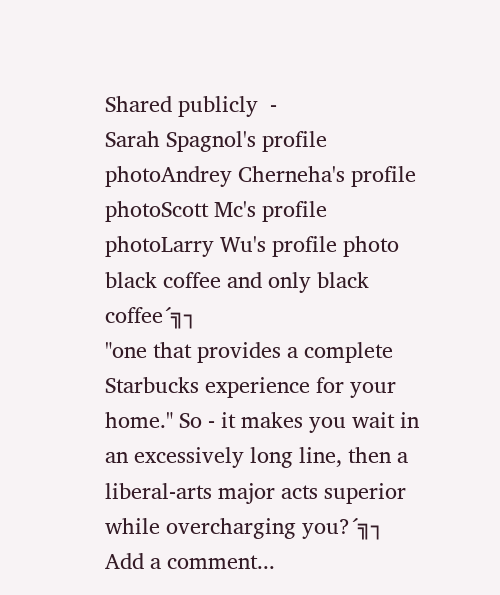Shared publicly  -
Sarah Spagnol's profile photoAndrey Cherneha's profile photoScott Mc's profile photoLarry Wu's profile photo
black coffee and only black coffee´╗┐
"one that provides a complete Starbucks experience for your home." So - it makes you wait in an excessively long line, then a liberal-arts major acts superior while overcharging you?´╗┐
Add a comment...